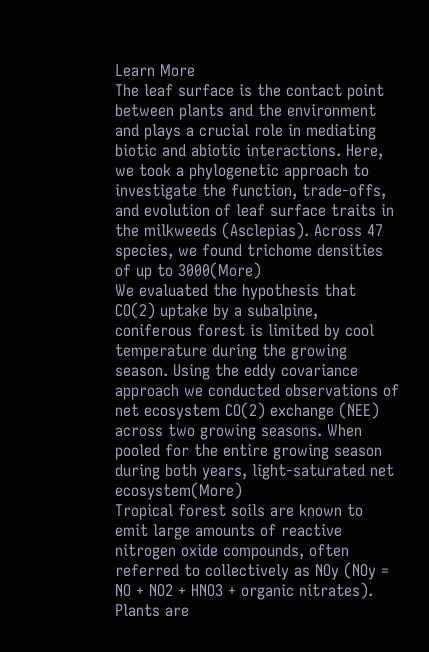Learn More
The leaf surface is the contact point between plants and the environment and plays a crucial role in mediating biotic and abiotic interactions. Here, we took a phylogenetic approach to investigate the function, trade-offs, and evolution of leaf surface traits in the milkweeds (Asclepias). Across 47 species, we found trichome densities of up to 3000(More)
We evaluated the hypothesis that CO(2) uptake by a subalpine, coniferous forest is limited by cool temperature during the growing season. Using the eddy covariance approach we conducted observations of net ecosystem CO(2) exchange (NEE) across two growing seasons. When pooled for the entire growing season during both years, light-saturated net ecosystem(More)
Tropical forest soils are known to emit large amounts of reactive nitrogen oxide compounds, often referred to collectively as NOy (NOy = NO + NO2 + HNO3 + organic nitrates). Plants are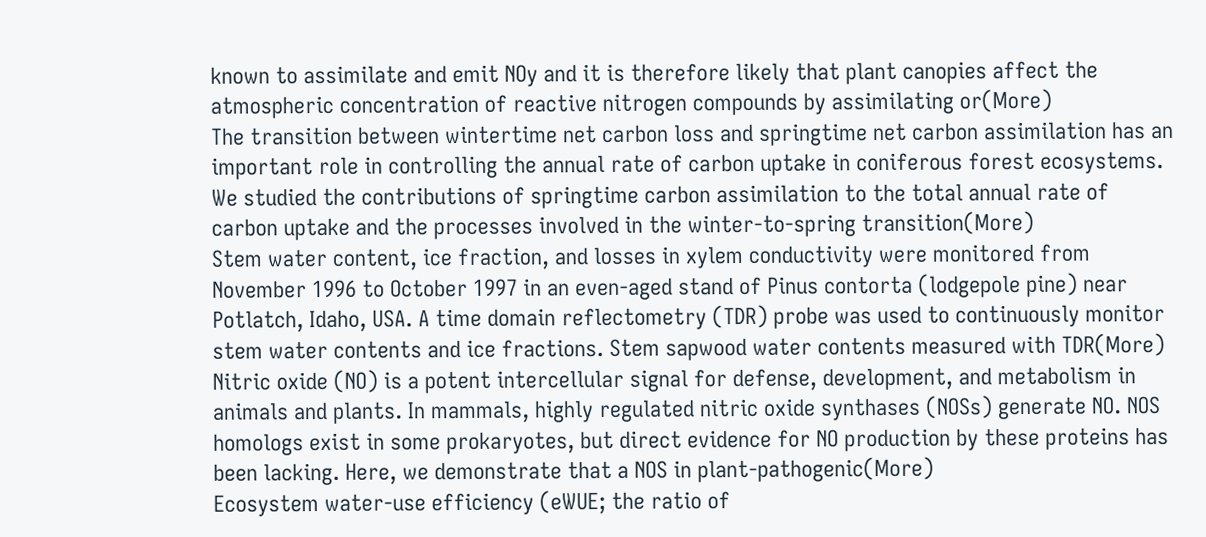known to assimilate and emit NOy and it is therefore likely that plant canopies affect the atmospheric concentration of reactive nitrogen compounds by assimilating or(More)
The transition between wintertime net carbon loss and springtime net carbon assimilation has an important role in controlling the annual rate of carbon uptake in coniferous forest ecosystems. We studied the contributions of springtime carbon assimilation to the total annual rate of carbon uptake and the processes involved in the winter-to-spring transition(More)
Stem water content, ice fraction, and losses in xylem conductivity were monitored from November 1996 to October 1997 in an even-aged stand of Pinus contorta (lodgepole pine) near Potlatch, Idaho, USA. A time domain reflectometry (TDR) probe was used to continuously monitor stem water contents and ice fractions. Stem sapwood water contents measured with TDR(More)
Nitric oxide (NO) is a potent intercellular signal for defense, development, and metabolism in animals and plants. In mammals, highly regulated nitric oxide synthases (NOSs) generate NO. NOS homologs exist in some prokaryotes, but direct evidence for NO production by these proteins has been lacking. Here, we demonstrate that a NOS in plant-pathogenic(More)
Ecosystem water-use efficiency (eWUE; the ratio of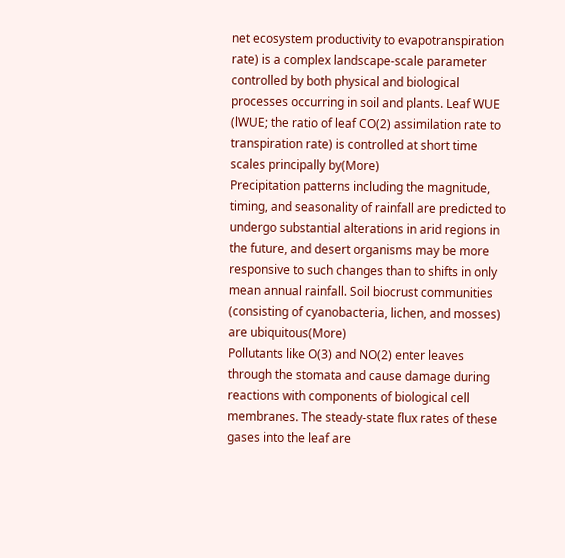net ecosystem productivity to evapotranspiration rate) is a complex landscape-scale parameter controlled by both physical and biological processes occurring in soil and plants. Leaf WUE (lWUE; the ratio of leaf CO(2) assimilation rate to transpiration rate) is controlled at short time scales principally by(More)
Precipitation patterns including the magnitude, timing, and seasonality of rainfall are predicted to undergo substantial alterations in arid regions in the future, and desert organisms may be more responsive to such changes than to shifts in only mean annual rainfall. Soil biocrust communities (consisting of cyanobacteria, lichen, and mosses) are ubiquitous(More)
Pollutants like O(3) and NO(2) enter leaves through the stomata and cause damage during reactions with components of biological cell membranes. The steady-state flux rates of these gases into the leaf are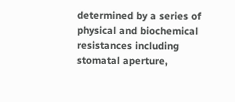determined by a series of physical and biochemical resistances including stomatal aperture,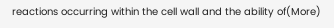reactions occurring within the cell wall and the ability of(More)